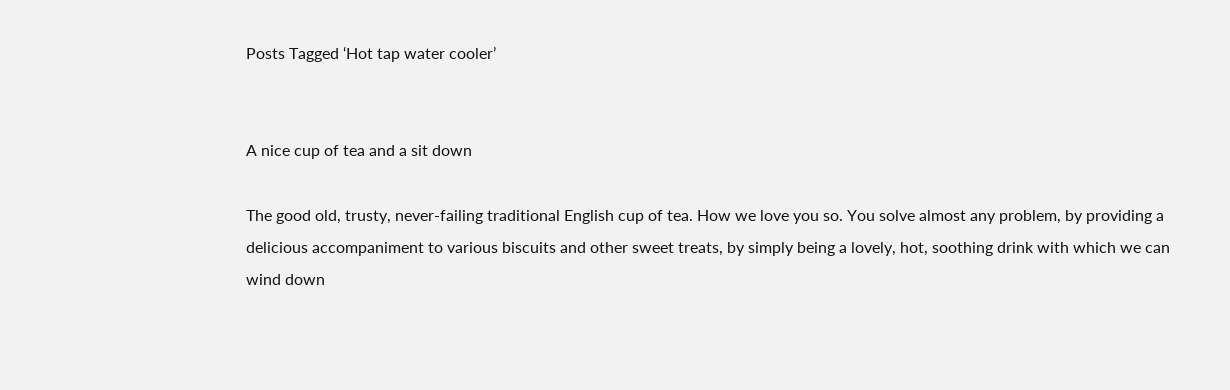Posts Tagged ‘Hot tap water cooler’


A nice cup of tea and a sit down

The good old, trusty, never-failing traditional English cup of tea. How we love you so. You solve almost any problem, by providing a delicious accompaniment to various biscuits and other sweet treats, by simply being a lovely, hot, soothing drink with which we can wind down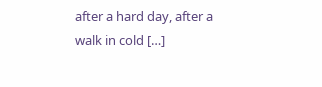after a hard day, after a walk in cold […]